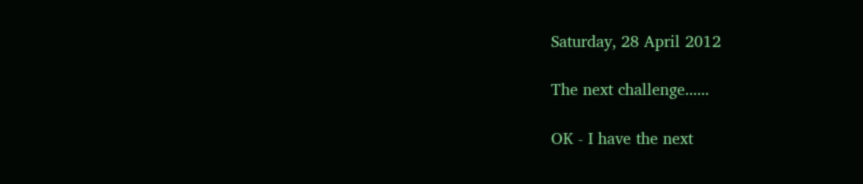Saturday, 28 April 2012

The next challenge......

OK - I have the next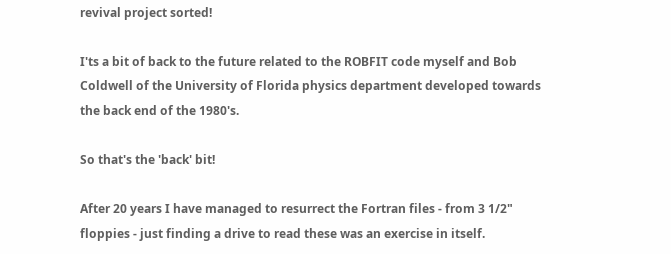revival project sorted!

I'ts a bit of back to the future related to the ROBFIT code myself and Bob Coldwell of the University of Florida physics department developed towards the back end of the 1980's.

So that's the 'back' bit!

After 20 years I have managed to resurrect the Fortran files - from 3 1/2" floppies - just finding a drive to read these was an exercise in itself.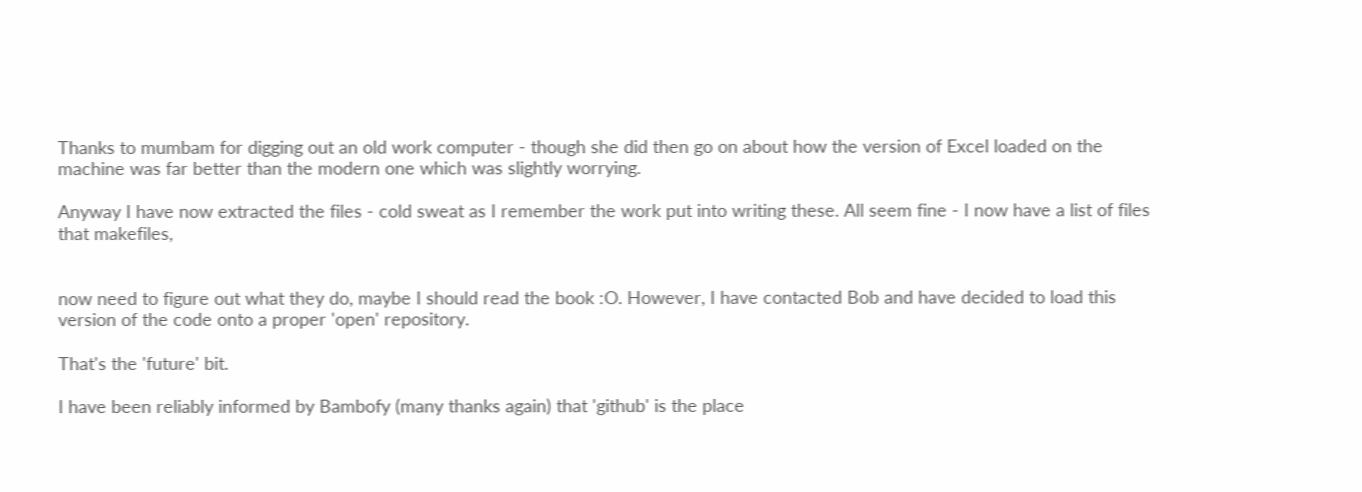Thanks to mumbam for digging out an old work computer - though she did then go on about how the version of Excel loaded on the machine was far better than the modern one which was slightly worrying.

Anyway I have now extracted the files - cold sweat as I remember the work put into writing these. All seem fine - I now have a list of files that makefiles,


now need to figure out what they do, maybe I should read the book :O. However, I have contacted Bob and have decided to load this version of the code onto a proper 'open' repository.

That's the 'future' bit.

I have been reliably informed by Bambofy (many thanks again) that 'github' is the place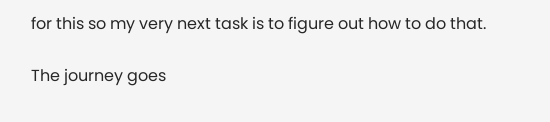for this so my very next task is to figure out how to do that.

The journey goes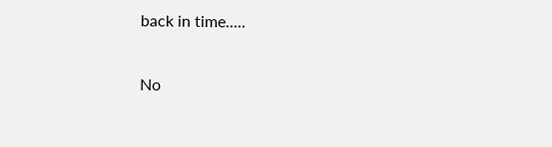back in time.....

No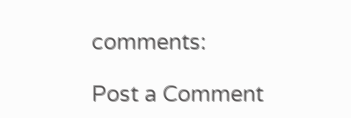comments:

Post a Comment